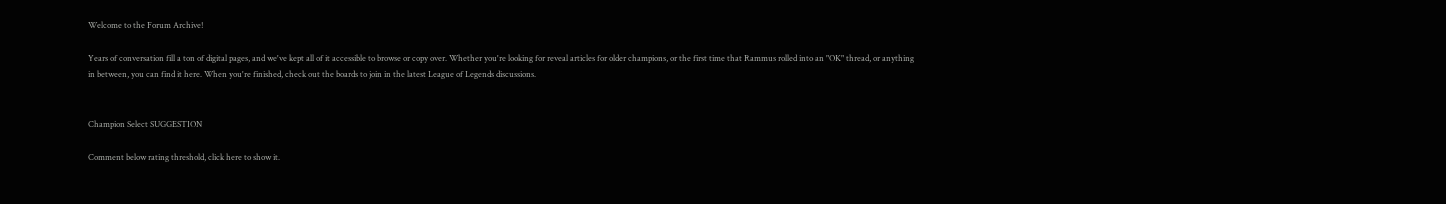Welcome to the Forum Archive!

Years of conversation fill a ton of digital pages, and we've kept all of it accessible to browse or copy over. Whether you're looking for reveal articles for older champions, or the first time that Rammus rolled into an "OK" thread, or anything in between, you can find it here. When you're finished, check out the boards to join in the latest League of Legends discussions.


Champion Select SUGGESTION

Comment below rating threshold, click here to show it.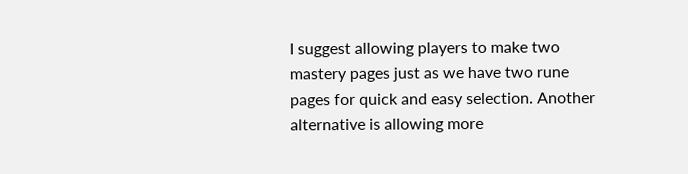I suggest allowing players to make two mastery pages just as we have two rune pages for quick and easy selection. Another alternative is allowing more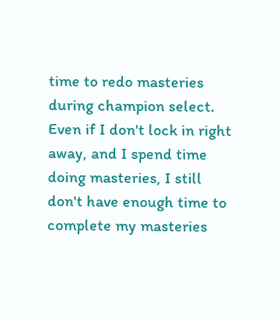time to redo masteries during champion select. Even if I don't lock in right away, and I spend time doing masteries, I still don't have enough time to complete my masteries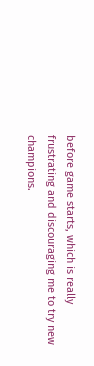before game starts, which is really frustrating and discouraging me to try new champions.